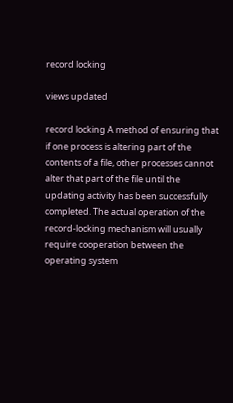record locking

views updated

record locking A method of ensuring that if one process is altering part of the contents of a file, other processes cannot alter that part of the file until the updating activity has been successfully completed. The actual operation of the record-locking mechanism will usually require cooperation between the operating system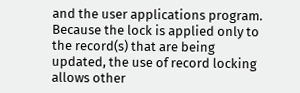and the user applications program. Because the lock is applied only to the record(s) that are being updated, the use of record locking allows other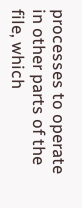processes to operate in other parts of the file, which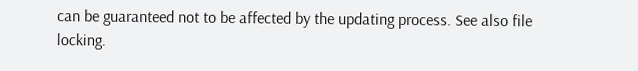can be guaranteed not to be affected by the updating process. See also file locking.